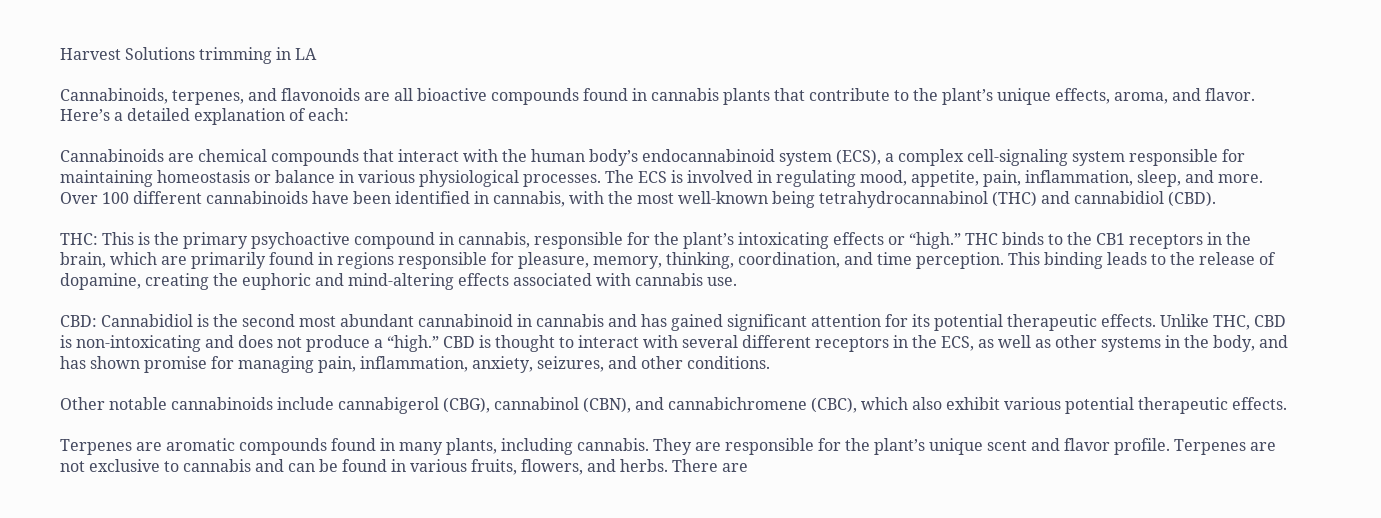Harvest Solutions trimming in LA

Cannabinoids, terpenes, and flavonoids are all bioactive compounds found in cannabis plants that contribute to the plant’s unique effects, aroma, and flavor. Here’s a detailed explanation of each:

Cannabinoids are chemical compounds that interact with the human body’s endocannabinoid system (ECS), a complex cell-signaling system responsible for maintaining homeostasis or balance in various physiological processes. The ECS is involved in regulating mood, appetite, pain, inflammation, sleep, and more. Over 100 different cannabinoids have been identified in cannabis, with the most well-known being tetrahydrocannabinol (THC) and cannabidiol (CBD).

THC: This is the primary psychoactive compound in cannabis, responsible for the plant’s intoxicating effects or “high.” THC binds to the CB1 receptors in the brain, which are primarily found in regions responsible for pleasure, memory, thinking, coordination, and time perception. This binding leads to the release of dopamine, creating the euphoric and mind-altering effects associated with cannabis use.

CBD: Cannabidiol is the second most abundant cannabinoid in cannabis and has gained significant attention for its potential therapeutic effects. Unlike THC, CBD is non-intoxicating and does not produce a “high.” CBD is thought to interact with several different receptors in the ECS, as well as other systems in the body, and has shown promise for managing pain, inflammation, anxiety, seizures, and other conditions.

Other notable cannabinoids include cannabigerol (CBG), cannabinol (CBN), and cannabichromene (CBC), which also exhibit various potential therapeutic effects.

Terpenes are aromatic compounds found in many plants, including cannabis. They are responsible for the plant’s unique scent and flavor profile. Terpenes are not exclusive to cannabis and can be found in various fruits, flowers, and herbs. There are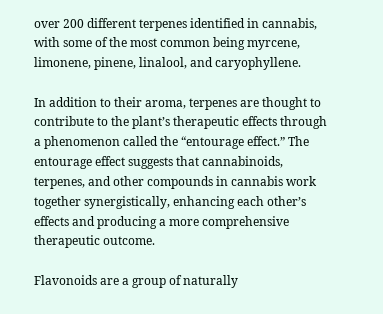over 200 different terpenes identified in cannabis, with some of the most common being myrcene, limonene, pinene, linalool, and caryophyllene.

In addition to their aroma, terpenes are thought to contribute to the plant’s therapeutic effects through a phenomenon called the “entourage effect.” The entourage effect suggests that cannabinoids, terpenes, and other compounds in cannabis work together synergistically, enhancing each other’s effects and producing a more comprehensive therapeutic outcome.

Flavonoids are a group of naturally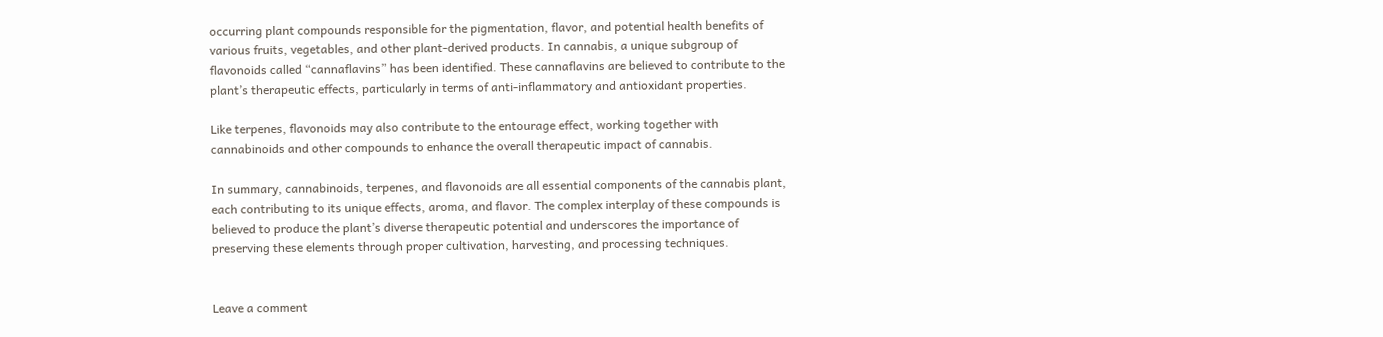occurring plant compounds responsible for the pigmentation, flavor, and potential health benefits of various fruits, vegetables, and other plant-derived products. In cannabis, a unique subgroup of flavonoids called “cannaflavins” has been identified. These cannaflavins are believed to contribute to the plant’s therapeutic effects, particularly in terms of anti-inflammatory and antioxidant properties.

Like terpenes, flavonoids may also contribute to the entourage effect, working together with cannabinoids and other compounds to enhance the overall therapeutic impact of cannabis.

In summary, cannabinoids, terpenes, and flavonoids are all essential components of the cannabis plant, each contributing to its unique effects, aroma, and flavor. The complex interplay of these compounds is believed to produce the plant’s diverse therapeutic potential and underscores the importance of preserving these elements through proper cultivation, harvesting, and processing techniques.


Leave a comment